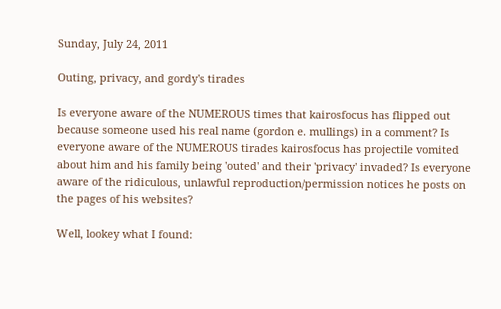Sunday, July 24, 2011

Outing, privacy, and gordy's tirades

Is everyone aware of the NUMEROUS times that kairosfocus has flipped out because someone used his real name (gordon e. mullings) in a comment? Is everyone aware of the NUMEROUS tirades kairosfocus has projectile vomited about him and his family being 'outed' and their 'privacy' invaded? Is everyone aware of the ridiculous, unlawful reproduction/permission notices he posts on the pages of his websites?

Well, lookey what I found: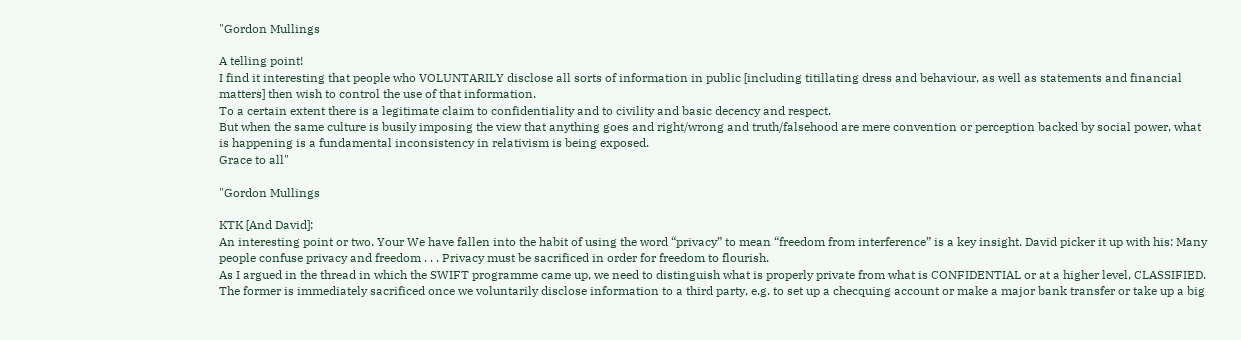"Gordon Mullings

A telling point!
I find it interesting that people who VOLUNTARILY disclose all sorts of information in public [including titillating dress and behaviour, as well as statements and financial matters] then wish to control the use of that information.
To a certain extent there is a legitimate claim to confidentiality and to civility and basic decency and respect.
But when the same culture is busily imposing the view that anything goes and right/wrong and truth/falsehood are mere convention or perception backed by social power, what is happening is a fundamental inconsistency in relativism is being exposed.
Grace to all"

"Gordon Mullings

KTK [And David]:
An interesting point or two. Your We have fallen into the habit of using the word “privacy” to mean “freedom from interference” is a key insight. David picker it up with his: Many people confuse privacy and freedom . . . Privacy must be sacrificed in order for freedom to flourish.
As I argued in the thread in which the SWIFT programme came up, we need to distinguish what is properly private from what is CONFIDENTIAL or at a higher level, CLASSIFIED.
The former is immediately sacrificed once we voluntarily disclose information to a third party, e.g. to set up a checquing account or make a major bank transfer or take up a big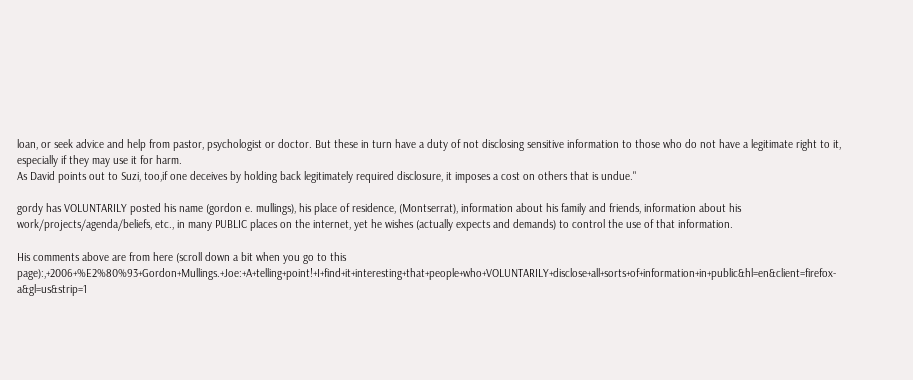loan, or seek advice and help from pastor, psychologist or doctor. But these in turn have a duty of not disclosing sensitive information to those who do not have a legitimate right to it, especially if they may use it for harm.
As David points out to Suzi, too,if one deceives by holding back legitimately required disclosure, it imposes a cost on others that is undue."

gordy has VOLUNTARILY posted his name (gordon e. mullings), his place of residence, (Montserrat), information about his family and friends, information about his work/projects/agenda/beliefs, etc., in many PUBLIC places on the internet, yet he wishes (actually expects and demands) to control the use of that information.

His comments above are from here (scroll down a bit when you go to this page):,+2006+%E2%80%93+Gordon+Mullings.+Joe:+A+telling+point!+I+find+it+interesting+that+people+who+VOLUNTARILY+disclose+all+sorts+of+information+in+public&hl=en&client=firefox-a&gl=us&strip=1